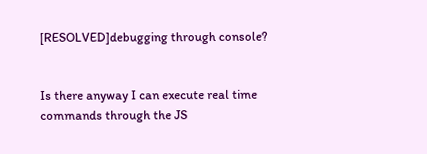[RESOLVED]debugging through console?


Is there anyway I can execute real time commands through the JS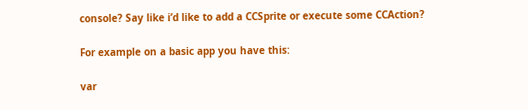console? Say like i’d like to add a CCSprite or execute some CCAction?

For example on a basic app you have this:

var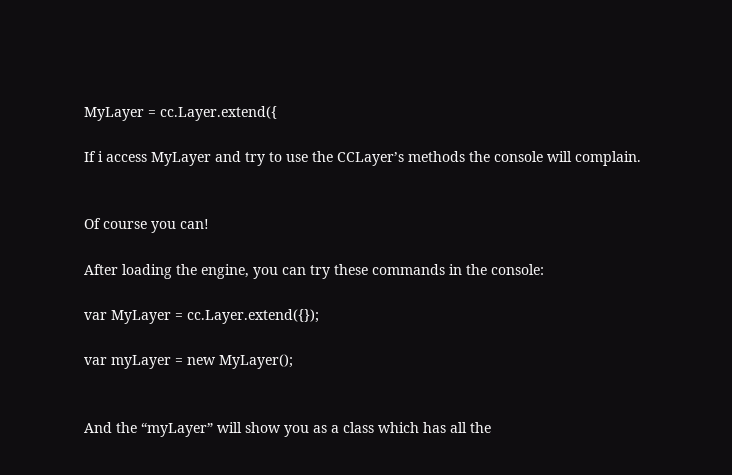MyLayer = cc.Layer.extend({

If i access MyLayer and try to use the CCLayer’s methods the console will complain.


Of course you can!

After loading the engine, you can try these commands in the console:

var MyLayer = cc.Layer.extend({});

var myLayer = new MyLayer();


And the “myLayer” will show you as a class which has all the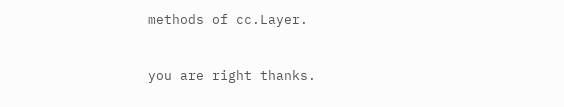methods of cc.Layer.


you are right thanks.